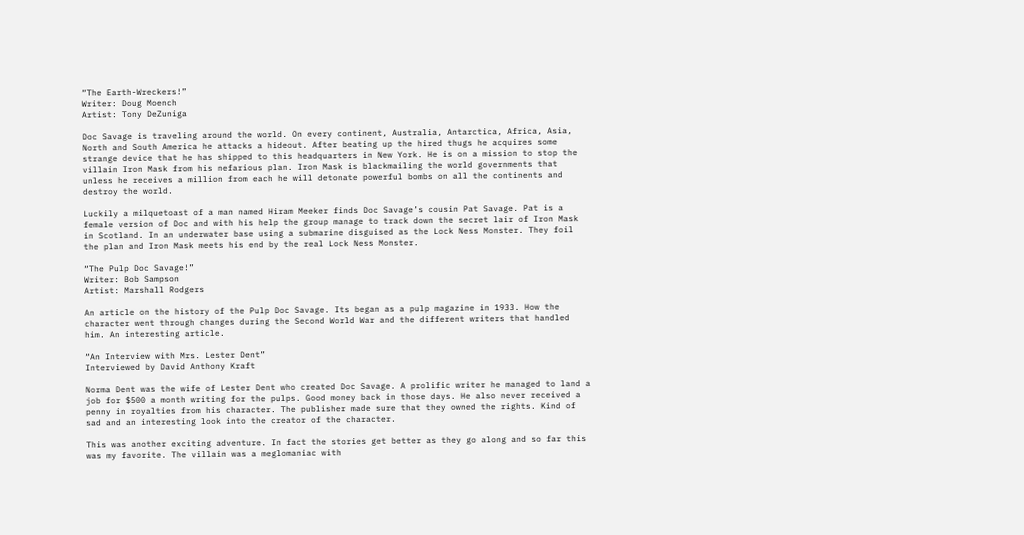“The Earth-Wreckers!”
Writer: Doug Moench
Artist: Tony DeZuniga

Doc Savage is traveling around the world. On every continent, Australia, Antarctica, Africa, Asia, North and South America he attacks a hideout. After beating up the hired thugs he acquires some strange device that he has shipped to this headquarters in New York. He is on a mission to stop the villain Iron Mask from his nefarious plan. Iron Mask is blackmailing the world governments that unless he receives a million from each he will detonate powerful bombs on all the continents and destroy the world.

Luckily a milquetoast of a man named Hiram Meeker finds Doc Savage’s cousin Pat Savage. Pat is a female version of Doc and with his help the group manage to track down the secret lair of Iron Mask in Scotland. In an underwater base using a submarine disguised as the Lock Ness Monster. They foil the plan and Iron Mask meets his end by the real Lock Ness Monster.

“The Pulp Doc Savage!”
Writer: Bob Sampson
Artist: Marshall Rodgers

An article on the history of the Pulp Doc Savage. Its began as a pulp magazine in 1933. How the character went through changes during the Second World War and the different writers that handled him. An interesting article.

“An Interview with Mrs. Lester Dent”
Interviewed by David Anthony Kraft

Norma Dent was the wife of Lester Dent who created Doc Savage. A prolific writer he managed to land a job for $500 a month writing for the pulps. Good money back in those days. He also never received a penny in royalties from his character. The publisher made sure that they owned the rights. Kind of sad and an interesting look into the creator of the character.

This was another exciting adventure. In fact the stories get better as they go along and so far this was my favorite. The villain was a meglomaniac with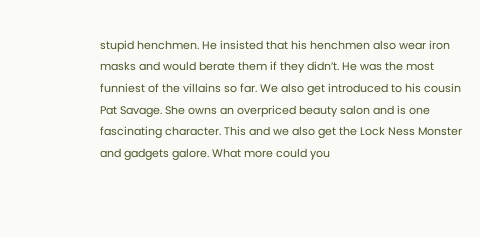stupid henchmen. He insisted that his henchmen also wear iron masks and would berate them if they didn’t. He was the most funniest of the villains so far. We also get introduced to his cousin Pat Savage. She owns an overpriced beauty salon and is one fascinating character. This and we also get the Lock Ness Monster and gadgets galore. What more could you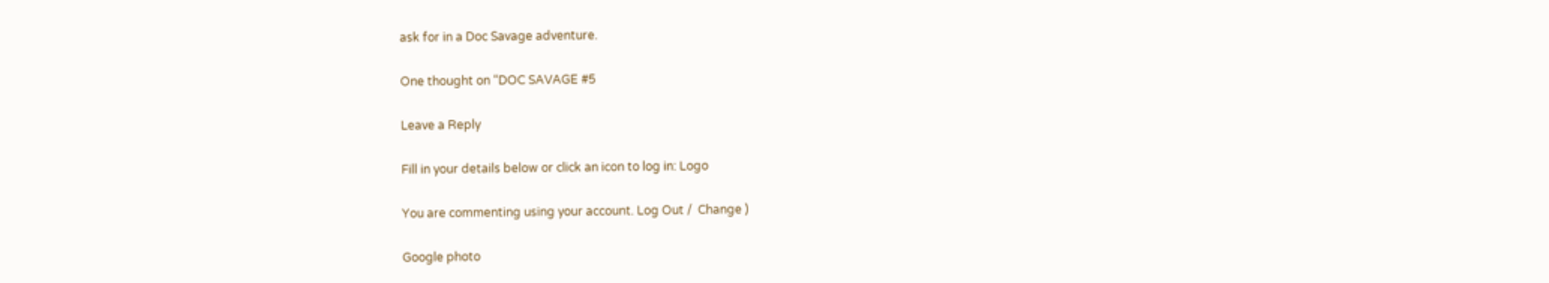ask for in a Doc Savage adventure.

One thought on “DOC SAVAGE #5

Leave a Reply

Fill in your details below or click an icon to log in: Logo

You are commenting using your account. Log Out /  Change )

Google photo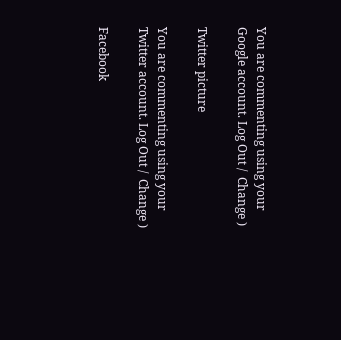You are commenting using your Google account. Log Out /  Change )

Twitter picture

You are commenting using your Twitter account. Log Out /  Change )

Facebook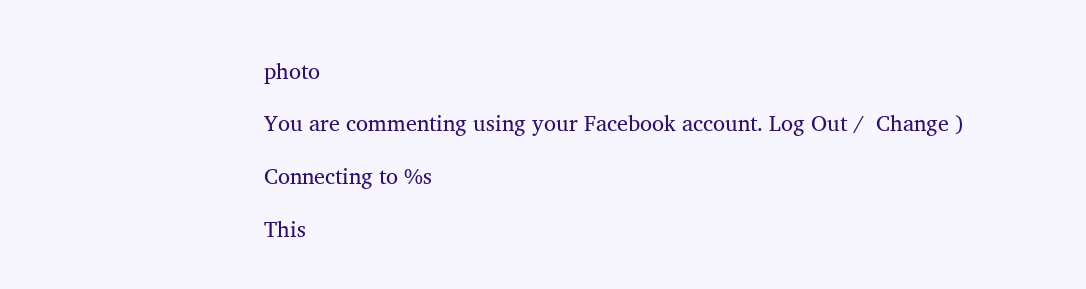photo

You are commenting using your Facebook account. Log Out /  Change )

Connecting to %s

This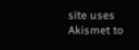site uses Akismet to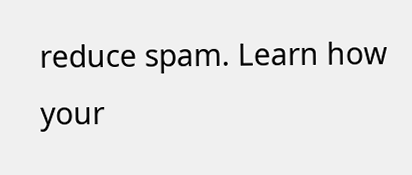reduce spam. Learn how your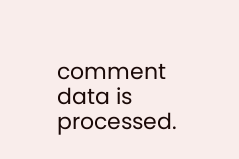comment data is processed.